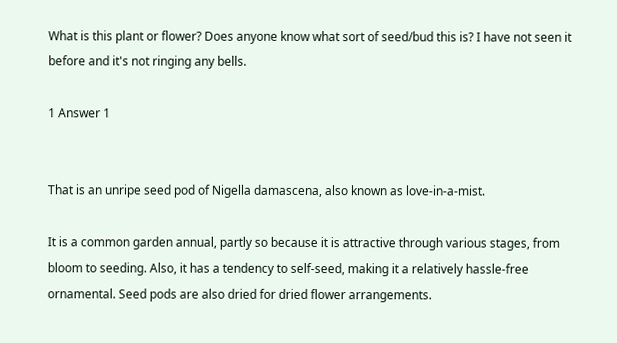What is this plant or flower? Does anyone know what sort of seed/bud this is? I have not seen it before and it's not ringing any bells.

1 Answer 1


That is an unripe seed pod of Nigella damascena, also known as love-in-a-mist.

It is a common garden annual, partly so because it is attractive through various stages, from bloom to seeding. Also, it has a tendency to self-seed, making it a relatively hassle-free ornamental. Seed pods are also dried for dried flower arrangements.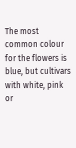The most common colour for the flowers is blue, but cultivars with white, pink or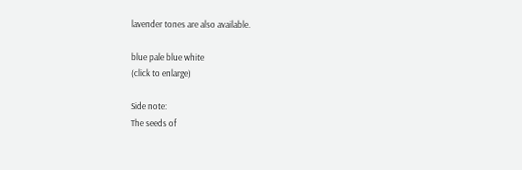lavender tones are also available.

blue pale blue white
(click to enlarge)

Side note:
The seeds of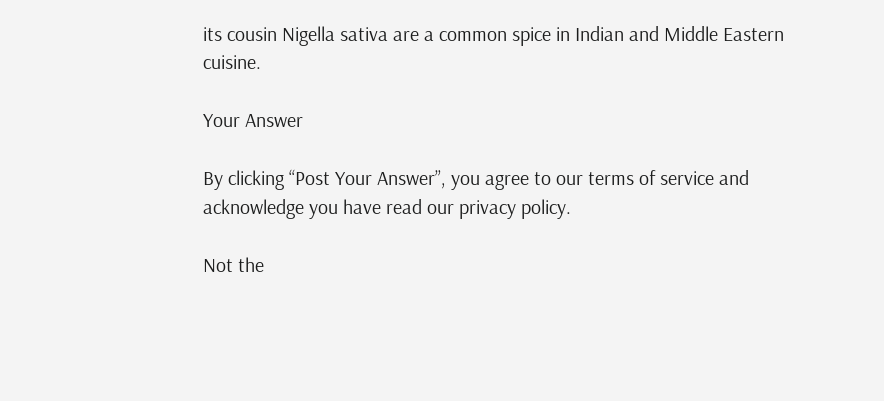its cousin Nigella sativa are a common spice in Indian and Middle Eastern cuisine.

Your Answer

By clicking “Post Your Answer”, you agree to our terms of service and acknowledge you have read our privacy policy.

Not the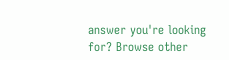answer you're looking for? Browse other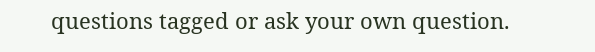questions tagged or ask your own question.